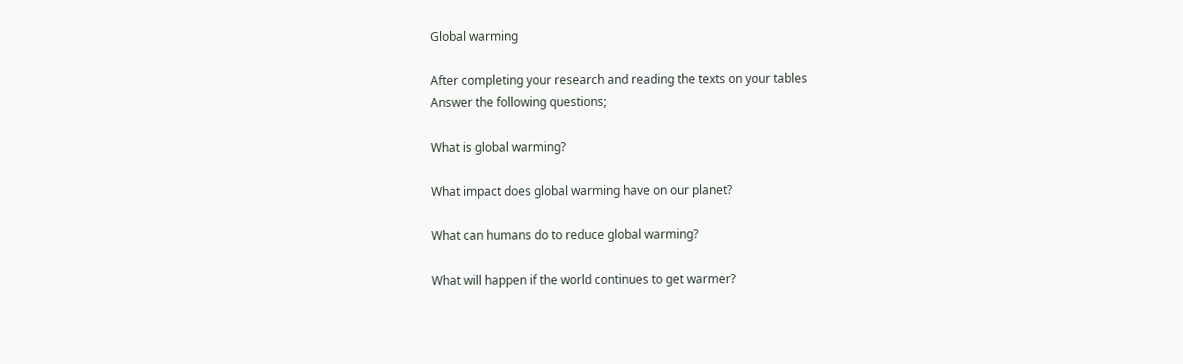Global warming

After completing your research and reading the texts on your tables
Answer the following questions;

What is global warming?

What impact does global warming have on our planet?

What can humans do to reduce global warming?

What will happen if the world continues to get warmer?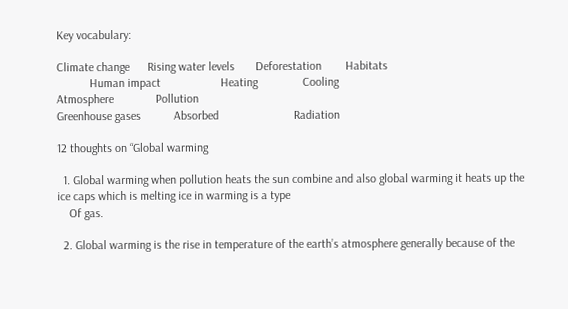Key vocabulary:

Climate change      Rising water levels       Deforestation        Habitats
           Human impact                    Heating               Cooling
Atmosphere              Pollution
Greenhouse gases           Absorbed                         Radiation

12 thoughts on “Global warming

  1. Global warming when pollution heats the sun combine and also global warming it heats up the ice caps which is melting ice in warming is a type
    Of gas.

  2. Global warming is the rise in temperature of the earth’s atmosphere generally because of the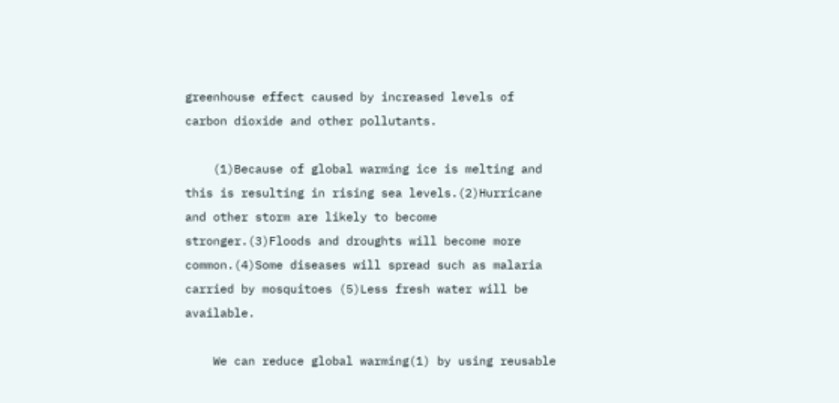greenhouse effect caused by increased levels of carbon dioxide and other pollutants.

    (1)Because of global warming ice is melting and this is resulting in rising sea levels.(2)Hurricane and other storm are likely to become stronger.(3)Floods and droughts will become more common.(4)Some diseases will spread such as malaria carried by mosquitoes (5)Less fresh water will be available.

    We can reduce global warming(1) by using reusable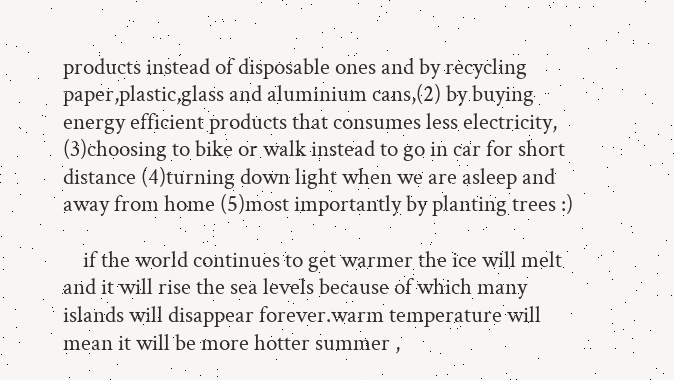products instead of disposable ones and by recycling paper,plastic,glass and aluminium cans,(2) by buying energy efficient products that consumes less electricity, (3)choosing to bike or walk instead to go in car for short distance (4)turning down light when we are asleep and away from home (5)most importantly by planting trees :)

    if the world continues to get warmer the ice will melt and it will rise the sea levels because of which many islands will disappear forever.warm temperature will mean it will be more hotter summer ,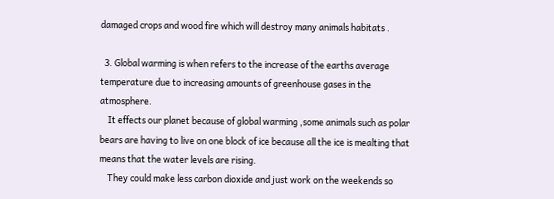damaged crops and wood fire which will destroy many animals habitats .

  3. Global warming is when refers to the increase of the earths average temperature due to increasing amounts of greenhouse gases in the atmosphere.
    It effects our planet because of global warming ,some animals such as polar bears are having to live on one block of ice because all the ice is mealting that means that the water levels are rising.
    They could make less carbon dioxide and just work on the weekends so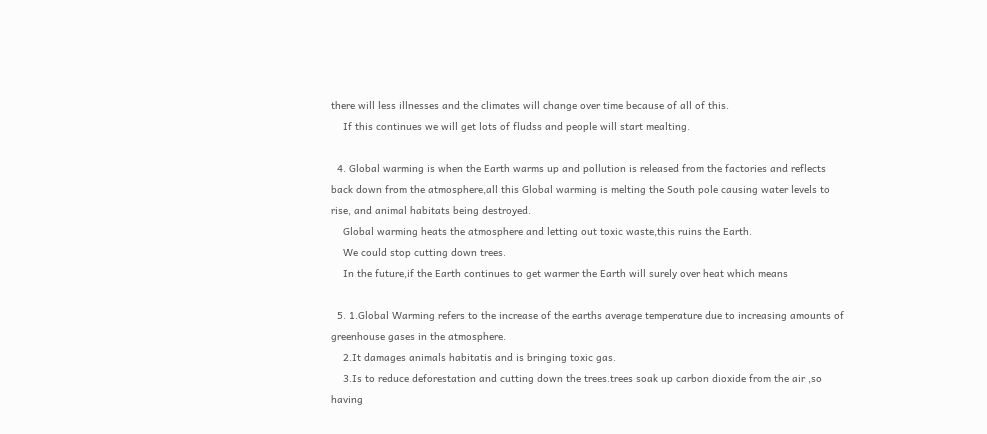there will less illnesses and the climates will change over time because of all of this.
    If this continues we will get lots of fludss and people will start mealting.

  4. Global warming is when the Earth warms up and pollution is released from the factories and reflects back down from the atmosphere,all this Global warming is melting the South pole causing water levels to rise, and animal habitats being destroyed.
    Global warming heats the atmosphere and letting out toxic waste,this ruins the Earth.
    We could stop cutting down trees.
    In the future,if the Earth continues to get warmer the Earth will surely over heat which means

  5. 1.Global Warming refers to the increase of the earths average temperature due to increasing amounts of greenhouse gases in the atmosphere.
    2.It damages animals habitatis and is bringing toxic gas.
    3.Is to reduce deforestation and cutting down the trees.trees soak up carbon dioxide from the air ,so having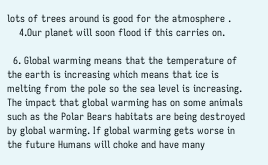lots of trees around is good for the atmosphere .
    4.Our planet will soon flood if this carries on.

  6. Global warming means that the temperature of the earth is increasing which means that ice is melting from the pole so the sea level is increasing. The impact that global warming has on some animals such as the Polar Bears habitats are being destroyed by global warming. If global warming gets worse in the future Humans will choke and have many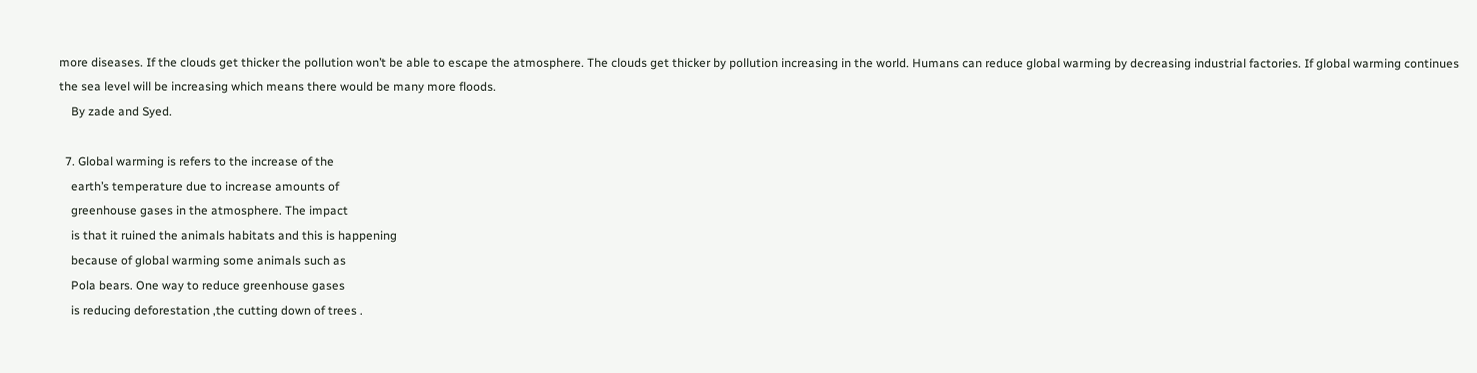more diseases. If the clouds get thicker the pollution won’t be able to escape the atmosphere. The clouds get thicker by pollution increasing in the world. Humans can reduce global warming by decreasing industrial factories. If global warming continues the sea level will be increasing which means there would be many more floods.
    By zade and Syed.

  7. Global warming is refers to the increase of the
    earth’s temperature due to increase amounts of
    greenhouse gases in the atmosphere. The impact
    is that it ruined the animals habitats and this is happening
    because of global warming some animals such as
    Pola bears. One way to reduce greenhouse gases
    is reducing deforestation ,the cutting down of trees .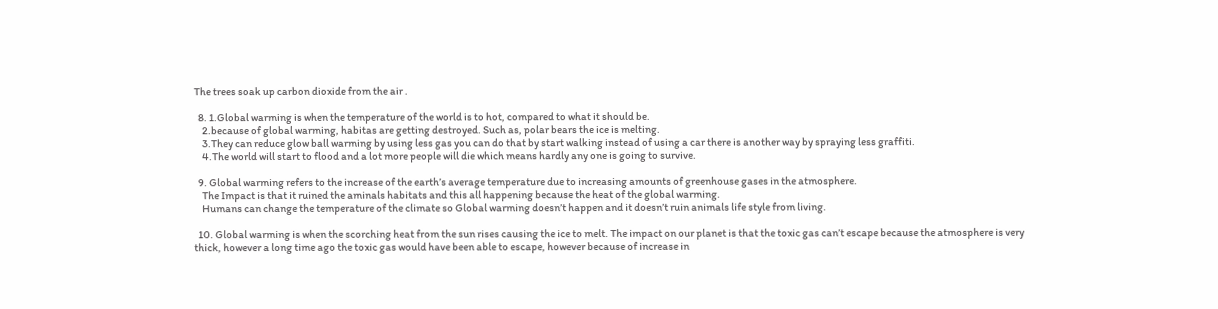The trees soak up carbon dioxide from the air .

  8. 1.Global warming is when the temperature of the world is to hot, compared to what it should be.
    2.because of global warming, habitas are getting destroyed. Such as, polar bears the ice is melting.
    3.They can reduce glow ball warming by using less gas you can do that by start walking instead of using a car there is another way by spraying less graffiti.
    4.The world will start to flood and a lot more people will die which means hardly any one is going to survive.

  9. Global warming refers to the increase of the earth’s average temperature due to increasing amounts of greenhouse gases in the atmosphere.
    The Impact is that it ruined the aminals habitats and this all happening because the heat of the global warming.
    Humans can change the temperature of the climate so Global warming doesn’t happen and it doesn’t ruin animals life style from living.

  10. Global warming is when the scorching heat from the sun rises causing the ice to melt. The impact on our planet is that the toxic gas can’t escape because the atmosphere is very thick, however a long time ago the toxic gas would have been able to escape, however because of increase in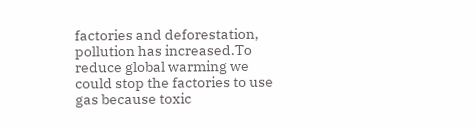factories and deforestation, pollution has increased.To reduce global warming we could stop the factories to use gas because toxic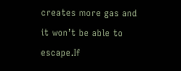creates more gas and it won’t be able to escape.If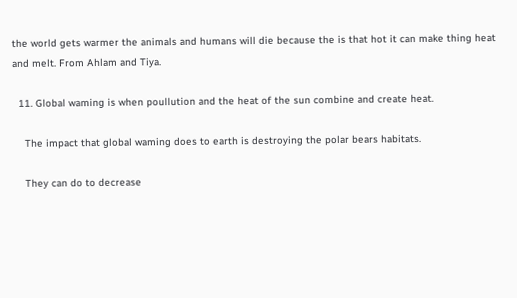the world gets warmer the animals and humans will die because the is that hot it can make thing heat and melt. From Ahlam and Tiya.

  11. Global waming is when poullution and the heat of the sun combine and create heat.

    The impact that global waming does to earth is destroying the polar bears habitats.

    They can do to decrease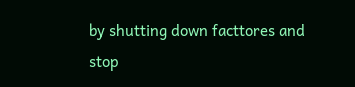by shutting down facttores and stop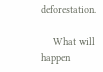deforestation.

    What will happen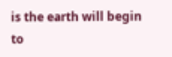is the earth will begin to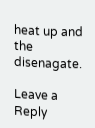heat up and the disenagate.

Leave a Reply